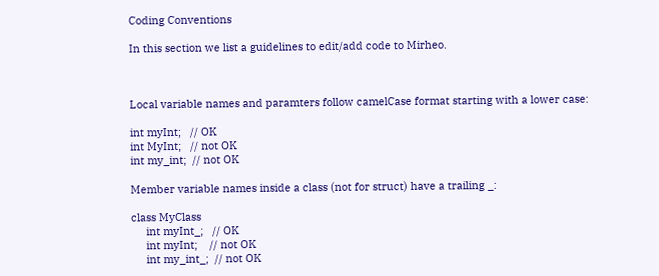Coding Conventions

In this section we list a guidelines to edit/add code to Mirheo.



Local variable names and paramters follow camelCase format starting with a lower case:

int myInt;   // OK
int MyInt;   // not OK
int my_int;  // not OK

Member variable names inside a class (not for struct) have a trailing _:

class MyClass
     int myInt_;   // OK
     int myInt;    // not OK
     int my_int_;  // not OK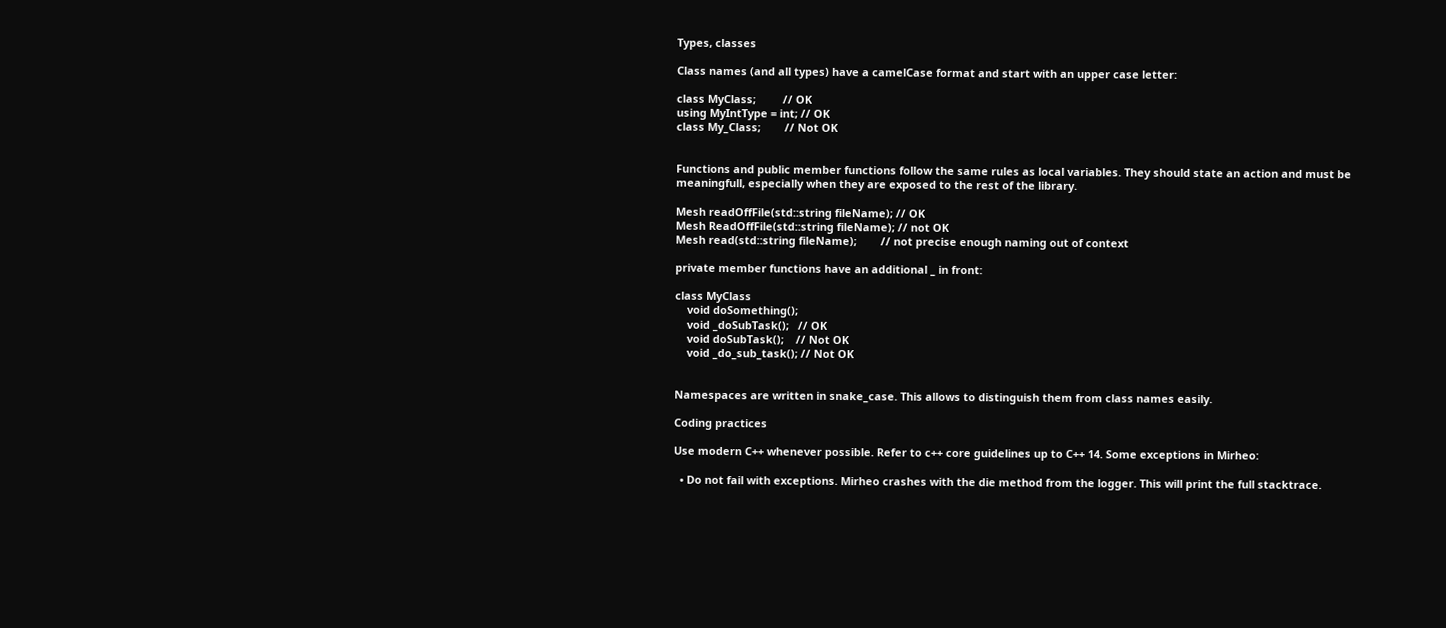Types, classes

Class names (and all types) have a camelCase format and start with an upper case letter:

class MyClass;         // OK
using MyIntType = int; // OK
class My_Class;        // Not OK


Functions and public member functions follow the same rules as local variables. They should state an action and must be meaningfull, especially when they are exposed to the rest of the library.

Mesh readOffFile(std::string fileName); // OK
Mesh ReadOffFile(std::string fileName); // not OK
Mesh read(std::string fileName);        // not precise enough naming out of context

private member functions have an additional _ in front:

class MyClass
    void doSomething();
    void _doSubTask();   // OK
    void doSubTask();    // Not OK
    void _do_sub_task(); // Not OK


Namespaces are written in snake_case. This allows to distinguish them from class names easily.

Coding practices

Use modern C++ whenever possible. Refer to c++ core guidelines up to C++ 14. Some exceptions in Mirheo:

  • Do not fail with exceptions. Mirheo crashes with the die method from the logger. This will print the full stacktrace.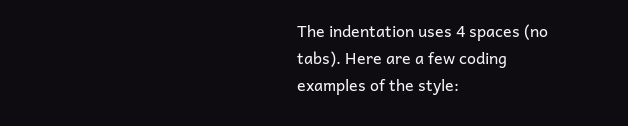The indentation uses 4 spaces (no tabs). Here are a few coding examples of the style: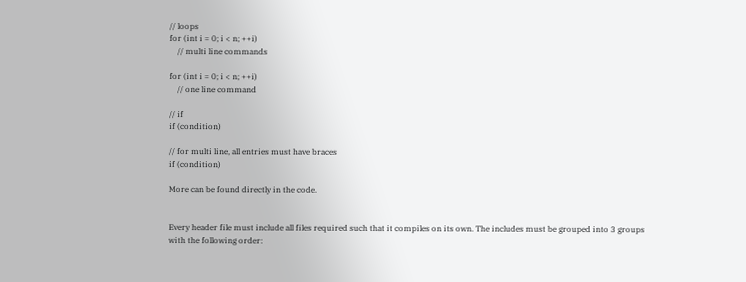// loops
for (int i = 0; i < n; ++i)
    // multi line commands

for (int i = 0; i < n; ++i)
    // one line command

// if
if (condition)

// for multi line, all entries must have braces
if (condition)

More can be found directly in the code.


Every header file must include all files required such that it compiles on its own. The includes must be grouped into 3 groups with the following order: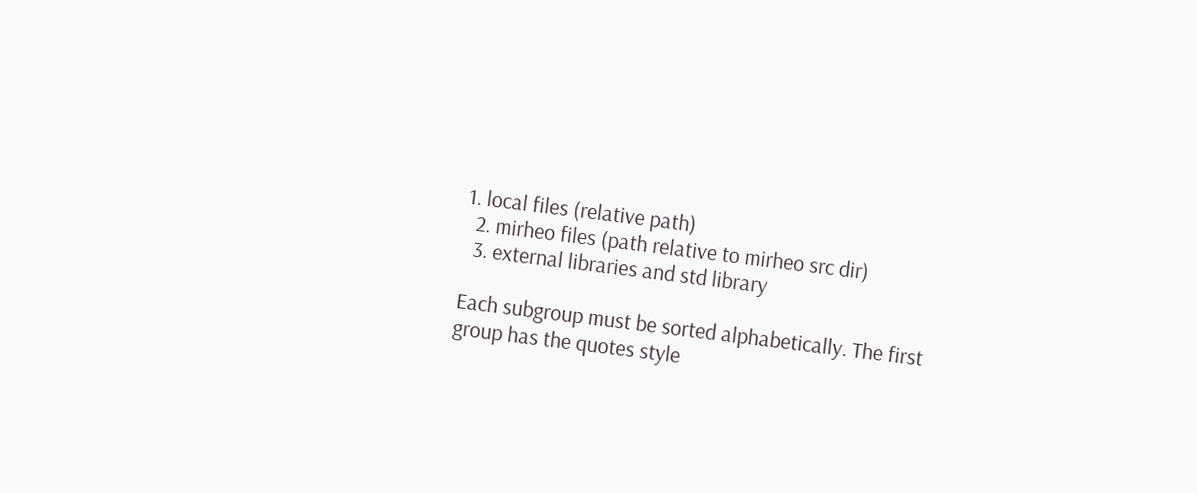1. local files (relative path)
  2. mirheo files (path relative to mirheo src dir)
  3. external libraries and std library

Each subgroup must be sorted alphabetically. The first group has the quotes style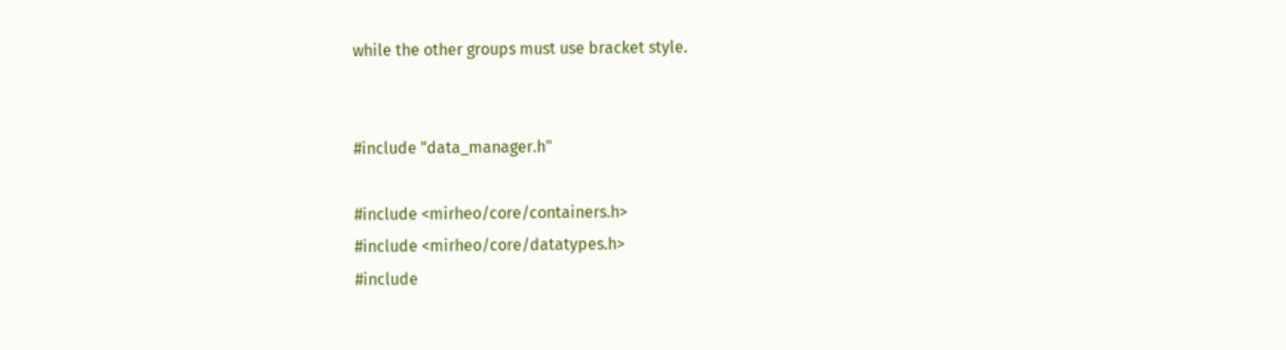while the other groups must use bracket style.


#include "data_manager.h"

#include <mirheo/core/containers.h>
#include <mirheo/core/datatypes.h>
#include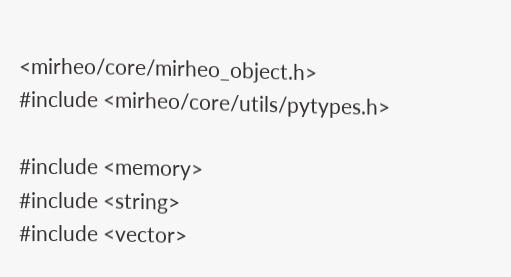<mirheo/core/mirheo_object.h>
#include <mirheo/core/utils/pytypes.h>

#include <memory>
#include <string>
#include <vector>